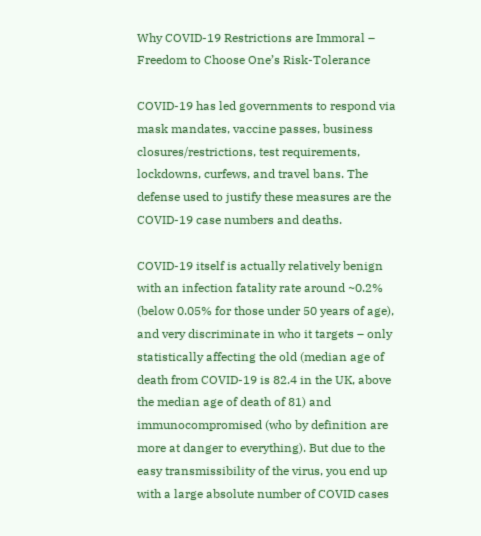Why COVID-19 Restrictions are Immoral – Freedom to Choose One’s Risk-Tolerance

COVID-19 has led governments to respond via mask mandates, vaccine passes, business closures/restrictions, test requirements, lockdowns, curfews, and travel bans. The defense used to justify these measures are the COVID-19 case numbers and deaths.

COVID-19 itself is actually relatively benign with an infection fatality rate around ~0.2% (below 0.05% for those under 50 years of age), and very discriminate in who it targets – only statistically affecting the old (median age of death from COVID-19 is 82.4 in the UK, above the median age of death of 81) and immunocompromised (who by definition are more at danger to everything). But due to the easy transmissibility of the virus, you end up with a large absolute number of COVID cases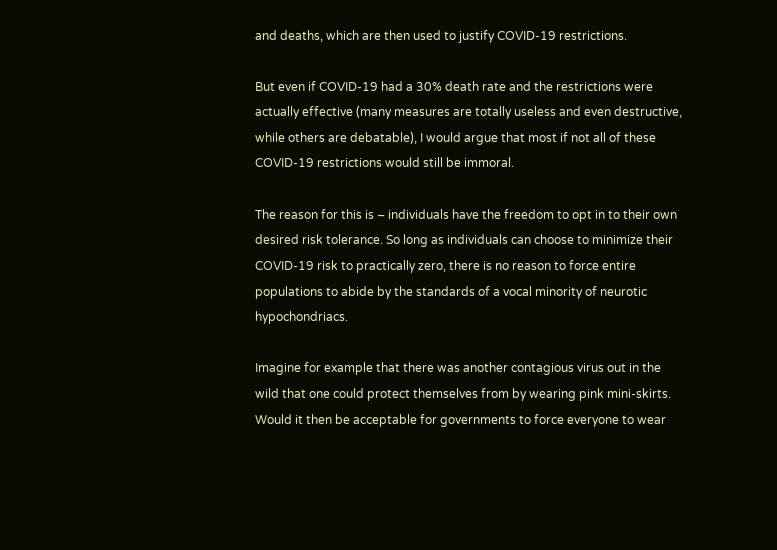and deaths, which are then used to justify COVID-19 restrictions.

But even if COVID-19 had a 30% death rate and the restrictions were actually effective (many measures are totally useless and even destructive, while others are debatable), I would argue that most if not all of these COVID-19 restrictions would still be immoral.

The reason for this is – individuals have the freedom to opt in to their own desired risk tolerance. So long as individuals can choose to minimize their COVID-19 risk to practically zero, there is no reason to force entire populations to abide by the standards of a vocal minority of neurotic hypochondriacs.

Imagine for example that there was another contagious virus out in the wild that one could protect themselves from by wearing pink mini-skirts. Would it then be acceptable for governments to force everyone to wear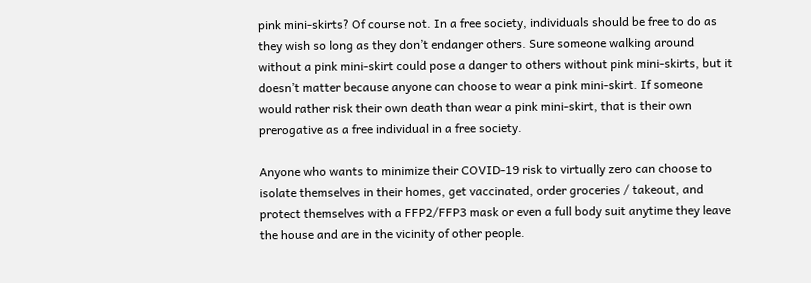pink mini-skirts? Of course not. In a free society, individuals should be free to do as they wish so long as they don’t endanger others. Sure someone walking around without a pink mini-skirt could pose a danger to others without pink mini-skirts, but it doesn’t matter because anyone can choose to wear a pink mini-skirt. If someone would rather risk their own death than wear a pink mini-skirt, that is their own prerogative as a free individual in a free society.

Anyone who wants to minimize their COVID-19 risk to virtually zero can choose to isolate themselves in their homes, get vaccinated, order groceries / takeout, and protect themselves with a FFP2/FFP3 mask or even a full body suit anytime they leave the house and are in the vicinity of other people.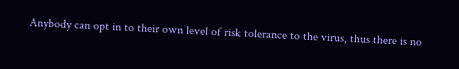Anybody can opt in to their own level of risk tolerance to the virus, thus there is no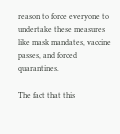reason to force everyone to undertake these measures like mask mandates, vaccine passes, and forced quarantines.

The fact that this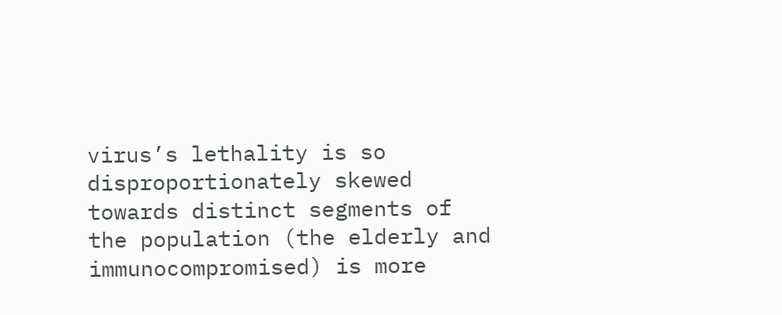virus’s lethality is so disproportionately skewed towards distinct segments of the population (the elderly and immunocompromised) is more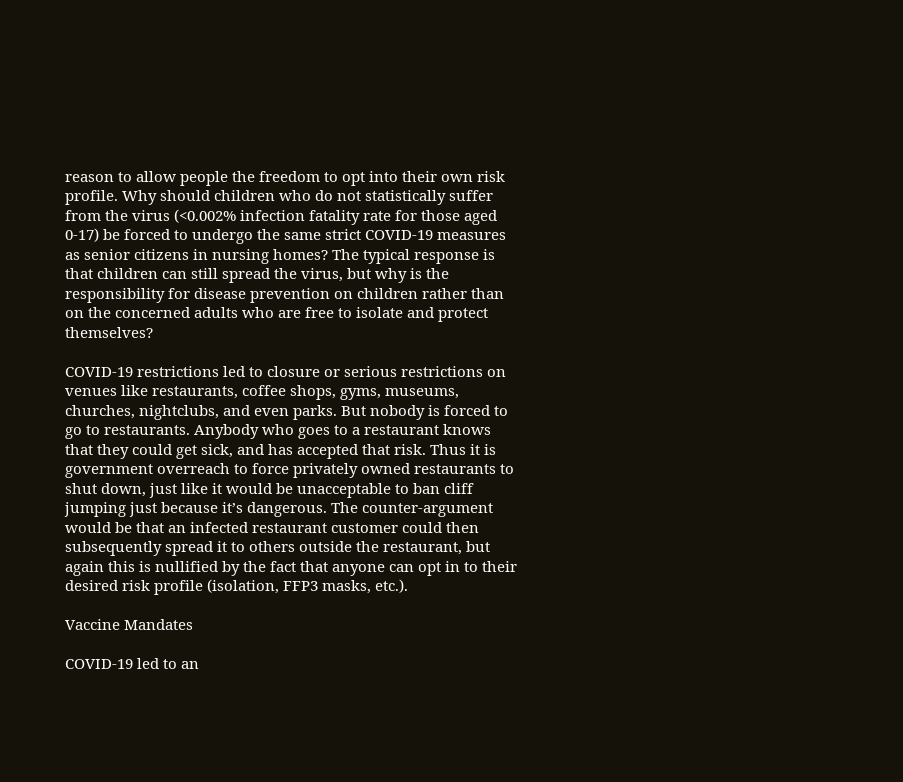reason to allow people the freedom to opt into their own risk profile. Why should children who do not statistically suffer from the virus (<0.002% infection fatality rate for those aged 0-17) be forced to undergo the same strict COVID-19 measures as senior citizens in nursing homes? The typical response is that children can still spread the virus, but why is the responsibility for disease prevention on children rather than on the concerned adults who are free to isolate and protect themselves?

COVID-19 restrictions led to closure or serious restrictions on venues like restaurants, coffee shops, gyms, museums, churches, nightclubs, and even parks. But nobody is forced to go to restaurants. Anybody who goes to a restaurant knows that they could get sick, and has accepted that risk. Thus it is government overreach to force privately owned restaurants to shut down, just like it would be unacceptable to ban cliff jumping just because it’s dangerous. The counter-argument would be that an infected restaurant customer could then subsequently spread it to others outside the restaurant, but again this is nullified by the fact that anyone can opt in to their desired risk profile (isolation, FFP3 masks, etc.).

Vaccine Mandates

COVID-19 led to an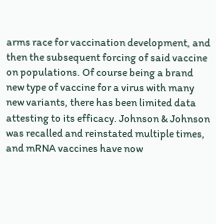arms race for vaccination development, and then the subsequent forcing of said vaccine on populations. Of course being a brand new type of vaccine for a virus with many new variants, there has been limited data attesting to its efficacy. Johnson & Johnson was recalled and reinstated multiple times, and mRNA vaccines have now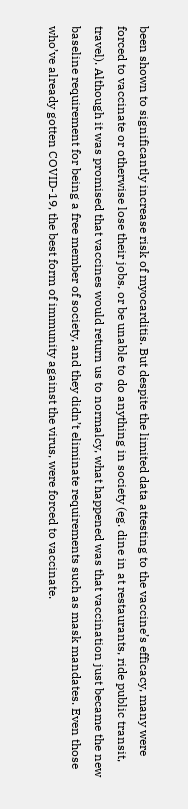been shown to significantly increase risk of myocarditis. But despite the limited data attesting to the vaccine’s efficacy, many were forced to vaccinate or otherwise lose their jobs, or be unable to do anything in society (eg. dine in at restaurants, ride public transit, travel). Although it was promised that vaccines would return us to normalcy, what happened was that vaccination just became the new baseline requirement for being a free member of society, and they didn’t eliminate requirements such as mask mandates. Even those who’ve already gotten COVID-19, the best form of immunity against the virus, were forced to vaccinate.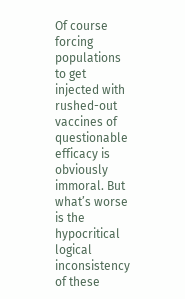Of course forcing populations to get injected with rushed-out vaccines of questionable efficacy is obviously immoral. But what’s worse is the hypocritical logical inconsistency of these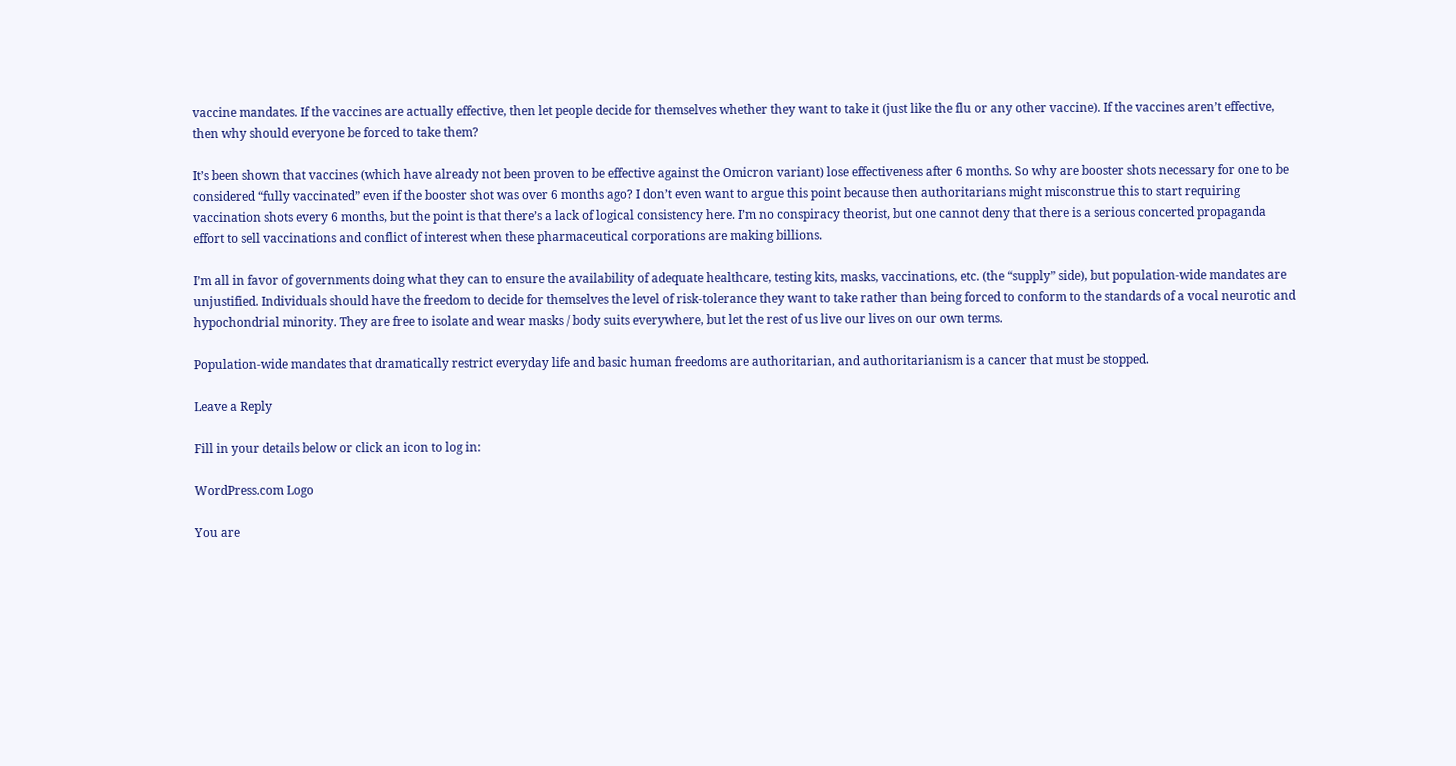vaccine mandates. If the vaccines are actually effective, then let people decide for themselves whether they want to take it (just like the flu or any other vaccine). If the vaccines aren’t effective, then why should everyone be forced to take them?

It’s been shown that vaccines (which have already not been proven to be effective against the Omicron variant) lose effectiveness after 6 months. So why are booster shots necessary for one to be considered “fully vaccinated” even if the booster shot was over 6 months ago? I don’t even want to argue this point because then authoritarians might misconstrue this to start requiring vaccination shots every 6 months, but the point is that there’s a lack of logical consistency here. I’m no conspiracy theorist, but one cannot deny that there is a serious concerted propaganda effort to sell vaccinations and conflict of interest when these pharmaceutical corporations are making billions.

I’m all in favor of governments doing what they can to ensure the availability of adequate healthcare, testing kits, masks, vaccinations, etc. (the “supply” side), but population-wide mandates are unjustified. Individuals should have the freedom to decide for themselves the level of risk-tolerance they want to take rather than being forced to conform to the standards of a vocal neurotic and hypochondrial minority. They are free to isolate and wear masks / body suits everywhere, but let the rest of us live our lives on our own terms.

Population-wide mandates that dramatically restrict everyday life and basic human freedoms are authoritarian, and authoritarianism is a cancer that must be stopped.

Leave a Reply

Fill in your details below or click an icon to log in:

WordPress.com Logo

You are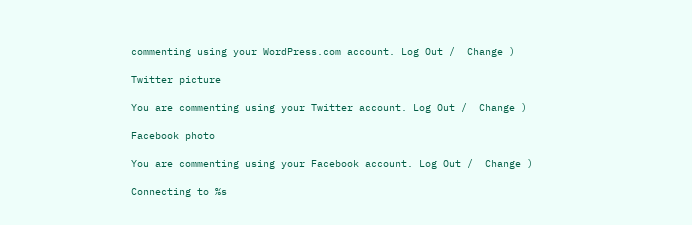commenting using your WordPress.com account. Log Out /  Change )

Twitter picture

You are commenting using your Twitter account. Log Out /  Change )

Facebook photo

You are commenting using your Facebook account. Log Out /  Change )

Connecting to %s